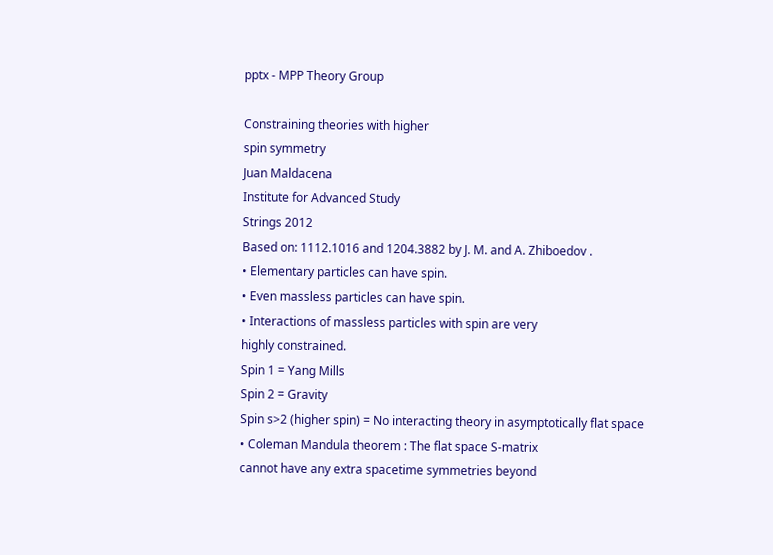pptx - MPP Theory Group

Constraining theories with higher
spin symmetry
Juan Maldacena
Institute for Advanced Study
Strings 2012
Based on: 1112.1016 and 1204.3882 by J. M. and A. Zhiboedov .
• Elementary particles can have spin.
• Even massless particles can have spin.
• Interactions of massless particles with spin are very
highly constrained.
Spin 1 = Yang Mills
Spin 2 = Gravity
Spin s>2 (higher spin) = No interacting theory in asymptotically flat space
• Coleman Mandula theorem : The flat space S-matrix
cannot have any extra spacetime symmetries beyond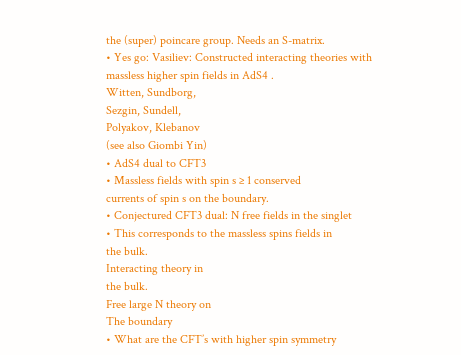the (super) poincare group. Needs an S-matrix.
• Yes go: Vasiliev: Constructed interacting theories with
massless higher spin fields in AdS4 .
Witten, Sundborg,
Sezgin, Sundell,
Polyakov, Klebanov
(see also Giombi Yin)
• AdS4 dual to CFT3
• Massless fields with spin s ≥ 1 conserved
currents of spin s on the boundary.
• Conjectured CFT3 dual: N free fields in the singlet
• This corresponds to the massless spins fields in
the bulk.
Interacting theory in
the bulk.
Free large N theory on
The boundary
• What are the CFT’s with higher spin symmetry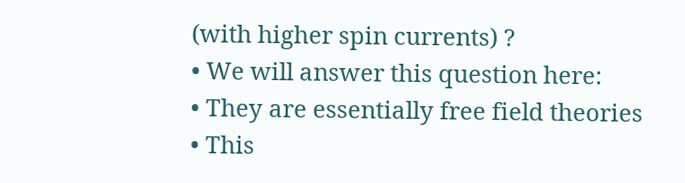(with higher spin currents) ?
• We will answer this question here:
• They are essentially free field theories
• This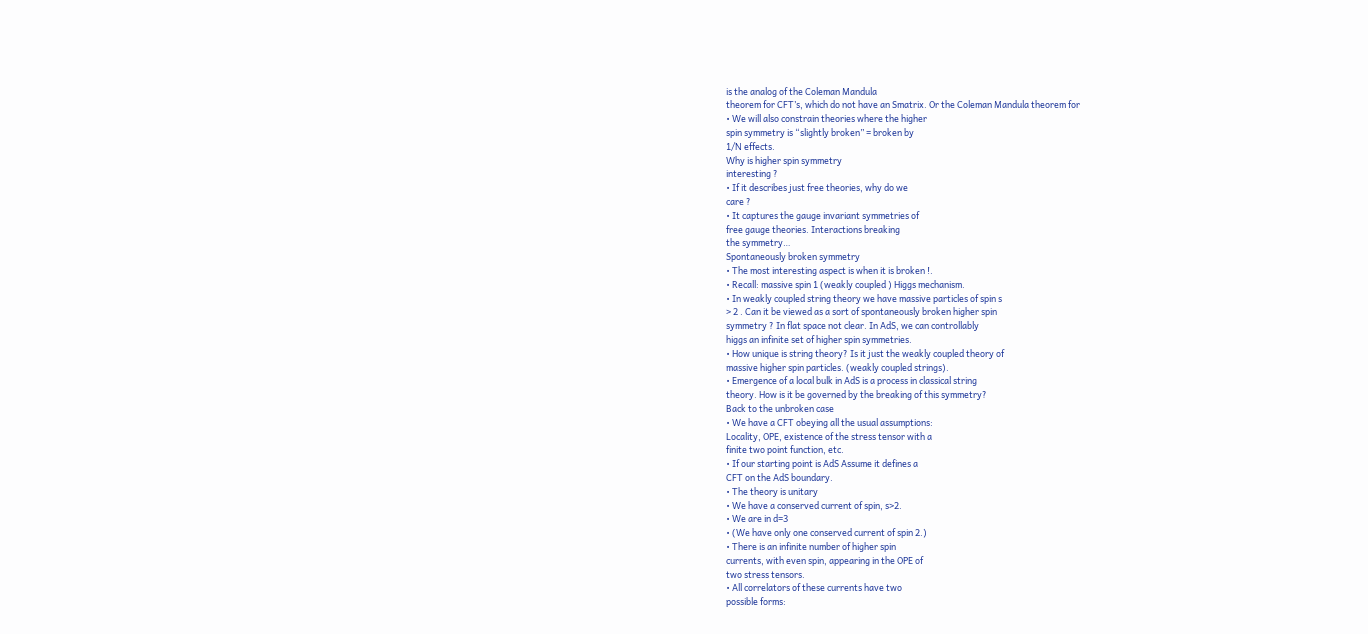is the analog of the Coleman Mandula
theorem for CFT’s, which do not have an Smatrix. Or the Coleman Mandula theorem for
• We will also constrain theories where the higher
spin symmetry is “slightly broken” = broken by
1/N effects.
Why is higher spin symmetry
interesting ?
• If it describes just free theories, why do we
care ?
• It captures the gauge invariant symmetries of
free gauge theories. Interactions breaking
the symmetry…
Spontaneously broken symmetry
• The most interesting aspect is when it is broken !.
• Recall: massive spin 1 (weakly coupled ) Higgs mechanism.
• In weakly coupled string theory we have massive particles of spin s
> 2 . Can it be viewed as a sort of spontaneously broken higher spin
symmetry ? In flat space not clear. In AdS, we can controllably
higgs an infinite set of higher spin symmetries.
• How unique is string theory? Is it just the weakly coupled theory of
massive higher spin particles. (weakly coupled strings).
• Emergence of a local bulk in AdS is a process in classical string
theory. How is it be governed by the breaking of this symmetry?
Back to the unbroken case
• We have a CFT obeying all the usual assumptions:
Locality, OPE, existence of the stress tensor with a
finite two point function, etc.
• If our starting point is AdS Assume it defines a
CFT on the AdS boundary.
• The theory is unitary
• We have a conserved current of spin, s>2.
• We are in d=3
• (We have only one conserved current of spin 2.)
• There is an infinite number of higher spin
currents, with even spin, appearing in the OPE of
two stress tensors.
• All correlators of these currents have two
possible forms: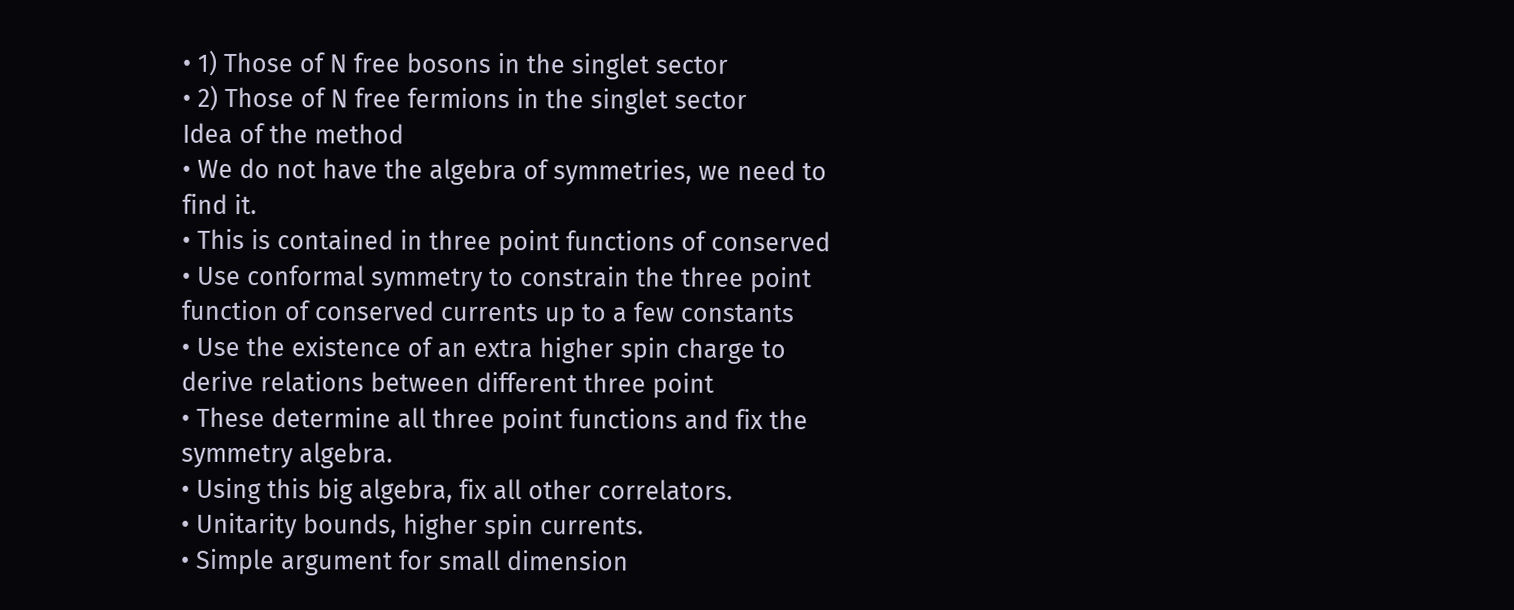• 1) Those of N free bosons in the singlet sector
• 2) Those of N free fermions in the singlet sector
Idea of the method
• We do not have the algebra of symmetries, we need to
find it.
• This is contained in three point functions of conserved
• Use conformal symmetry to constrain the three point
function of conserved currents up to a few constants
• Use the existence of an extra higher spin charge to
derive relations between different three point
• These determine all three point functions and fix the
symmetry algebra.
• Using this big algebra, fix all other correlators.
• Unitarity bounds, higher spin currents.
• Simple argument for small dimension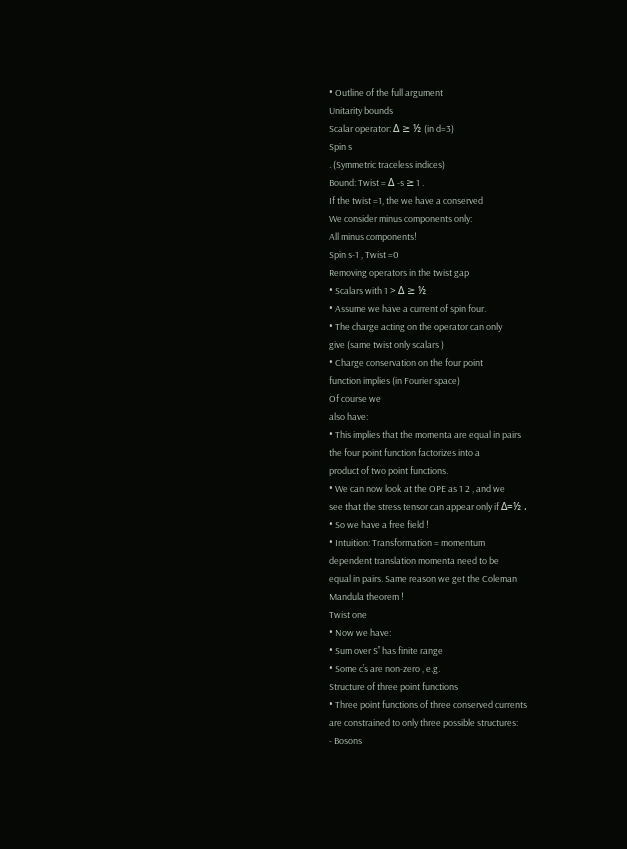• Outline of the full argument
Unitarity bounds
Scalar operator: Δ ≥ ½ (in d=3)
Spin s
. (Symmetric traceless indices)
Bound: Twist = Δ -s ≥ 1 .
If the twist =1, the we have a conserved
We consider minus components only:
All minus components!
Spin s-1 , Twist =0
Removing operators in the twist gap
• Scalars with 1 > Δ ≥ ½
• Assume we have a current of spin four.
• The charge acting on the operator can only
give (same twist only scalars )
• Charge conservation on the four point
function implies (in Fourier space)
Of course we
also have:
• This implies that the momenta are equal in pairs
the four point function factorizes into a
product of two point functions.
• We can now look at the OPE as 1 2 , and we
see that the stress tensor can appear only if Δ=½ .
• So we have a free field !
• Intuition: Transformation = momentum
dependent translation momenta need to be
equal in pairs. Same reason we get the Coleman
Mandula theorem !
Twist one
• Now we have:
• Sum over S’’ has finite range
• Some c’s are non-zero , e.g.
Structure of three point functions
• Three point functions of three conserved currents
are constrained to only three possible structures:
- Bosons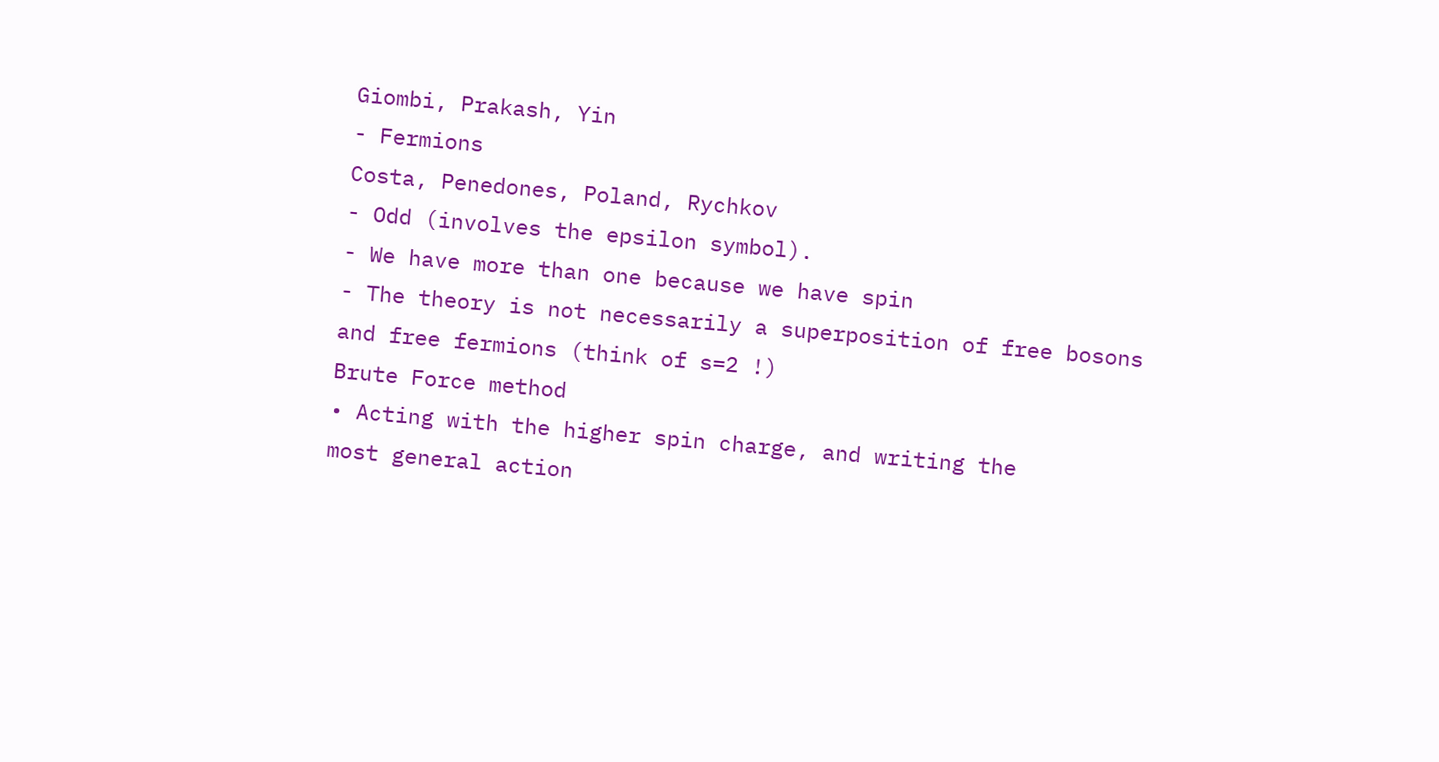Giombi, Prakash, Yin
- Fermions
Costa, Penedones, Poland, Rychkov
- Odd (involves the epsilon symbol).
- We have more than one because we have spin
- The theory is not necessarily a superposition of free bosons
and free fermions (think of s=2 !)
Brute Force method
• Acting with the higher spin charge, and writing the
most general action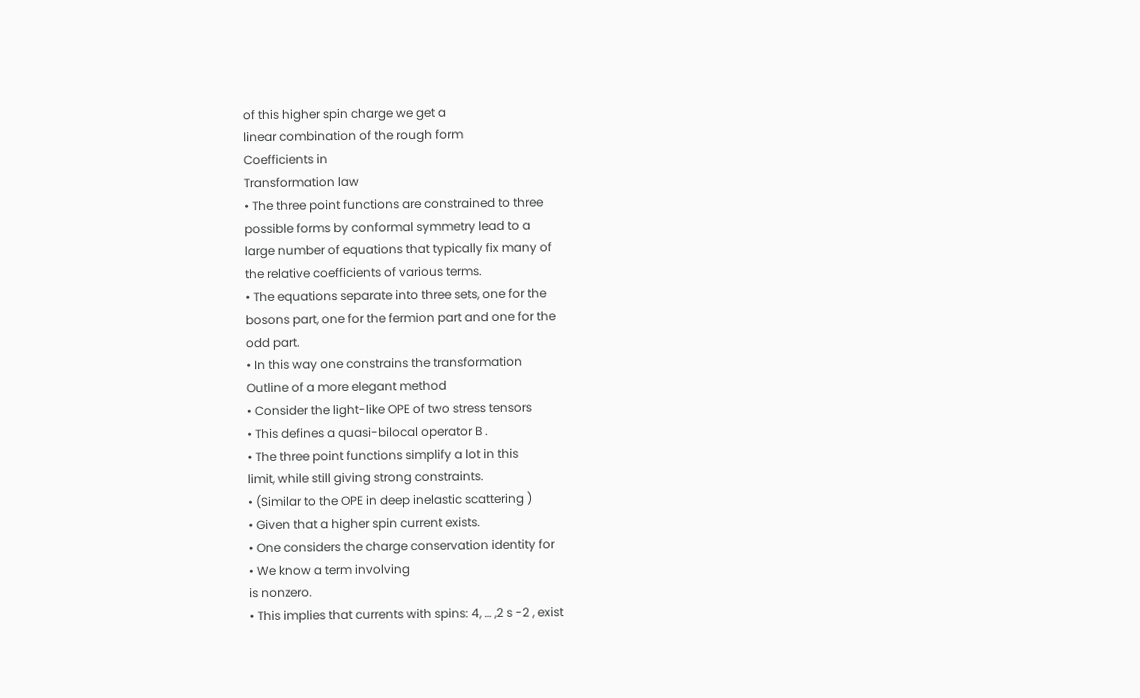of this higher spin charge we get a
linear combination of the rough form
Coefficients in
Transformation law
• The three point functions are constrained to three
possible forms by conformal symmetry lead to a
large number of equations that typically fix many of
the relative coefficients of various terms.
• The equations separate into three sets, one for the
bosons part, one for the fermion part and one for the
odd part.
• In this way one constrains the transformation
Outline of a more elegant method
• Consider the light-like OPE of two stress tensors
• This defines a quasi-bilocal operator B .
• The three point functions simplify a lot in this
limit, while still giving strong constraints.
• (Similar to the OPE in deep inelastic scattering )
• Given that a higher spin current exists.
• One considers the charge conservation identity for
• We know a term involving
is nonzero.
• This implies that currents with spins: 4, … ,2 s -2 , exist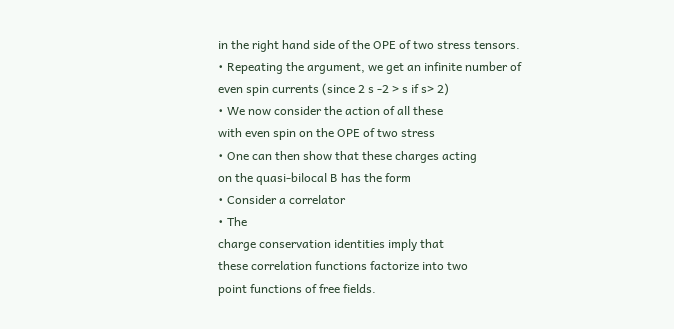in the right hand side of the OPE of two stress tensors.
• Repeating the argument, we get an infinite number of
even spin currents (since 2 s -2 > s if s> 2)
• We now consider the action of all these
with even spin on the OPE of two stress
• One can then show that these charges acting
on the quasi-bilocal B has the form
• Consider a correlator
• The
charge conservation identities imply that
these correlation functions factorize into two
point functions of free fields.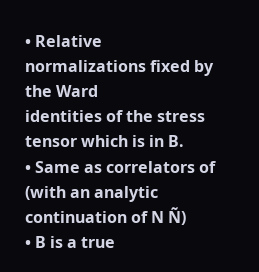• Relative normalizations fixed by the Ward
identities of the stress tensor which is in B.
• Same as correlators of (with an analytic
continuation of N Ñ)
• B is a true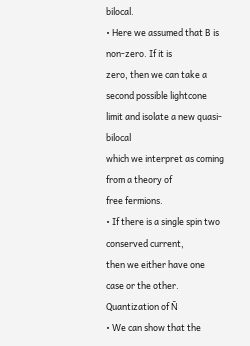bilocal.
• Here we assumed that B is non-zero. If it is
zero, then we can take a second possible lightcone limit and isolate a new quasi-bilocal
which we interpret as coming from a theory of
free fermions.
• If there is a single spin two conserved current,
then we either have one case or the other.
Quantization of Ñ
• We can show that the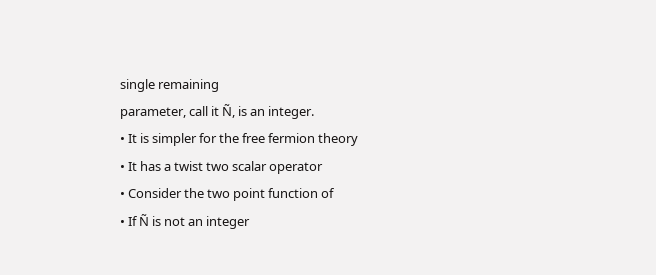single remaining
parameter, call it Ñ, is an integer.
• It is simpler for the free fermion theory
• It has a twist two scalar operator
• Consider the two point function of
• If Ñ is not an integer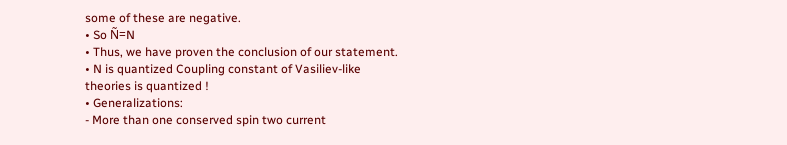some of these are negative.
• So Ñ=N
• Thus, we have proven the conclusion of our statement.
• N is quantized Coupling constant of Vasiliev-like
theories is quantized !
• Generalizations:
- More than one conserved spin two current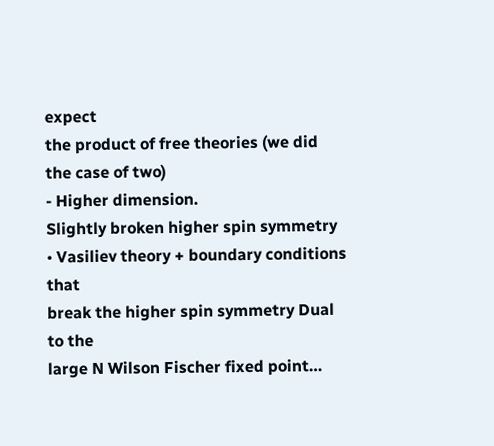expect
the product of free theories (we did the case of two)
- Higher dimension.
Slightly broken higher spin symmetry
• Vasiliev theory + boundary conditions that
break the higher spin symmetry Dual to the
large N Wilson Fischer fixed point…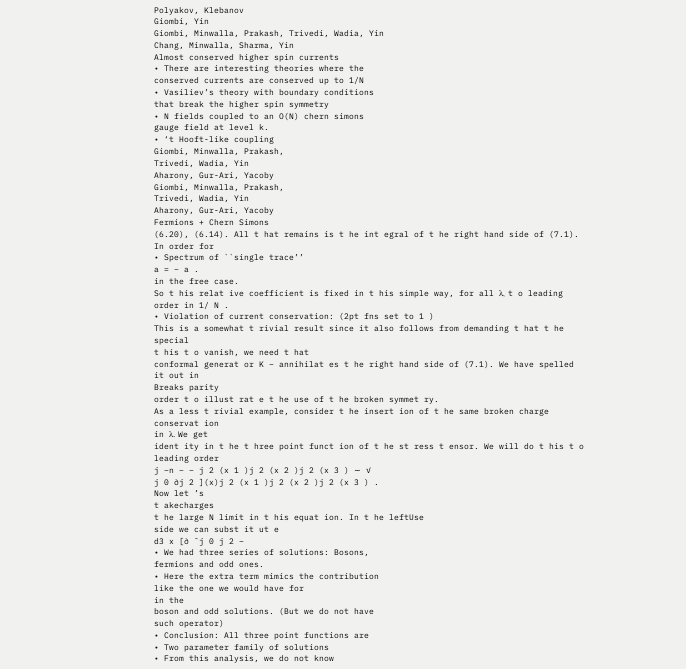Polyakov, Klebanov
Giombi, Yin
Giombi, Minwalla, Prakash, Trivedi, Wadia, Yin
Chang, Minwalla, Sharma, Yin
Almost conserved higher spin currents
• There are interesting theories where the
conserved currents are conserved up to 1/N
• Vasiliev’s theory with boundary conditions
that break the higher spin symmetry
• N fields coupled to an O(N) chern simons
gauge field at level k.
• ‘t Hooft-like coupling
Giombi, Minwalla, Prakash,
Trivedi, Wadia, Yin
Aharony, Gur-Ari, Yacoby
Giombi, Minwalla, Prakash,
Trivedi, Wadia, Yin
Aharony, Gur-Ari, Yacoby
Fermions + Chern Simons
(6.20), (6.14). All t hat remains is t he int egral of t he right hand side of (7.1). In order for
• Spectrum of ``single trace’’
a = − a .
in the free case.
So t his relat ive coefficient is fixed in t his simple way, for all λ, t o leading order in 1/ N .
• Violation of current conservation: (2pt fns set to 1 )
This is a somewhat t rivial result since it also follows from demanding t hat t he special
t his t o vanish, we need t hat
conformal generat or K − annihilat es t he right hand side of (7.1). We have spelled it out in
Breaks parity
order t o illust rat e t he use of t he broken symmet ry.
As a less t rivial example, consider t he insert ion of t he same broken charge conservat ion
in λ. We get
ident ity in t he t hree point funct ion of t he st ress t ensor. We will do t his t o leading order
j −n − − j 2 (x 1 )j 2 (x 2 )j 2 (x 3 ) ∼ √
j 0 ∂j 2 ](x)j 2 (x 1 )j 2 (x 2 )j 2 (x 3 ) .
Now let ’s
t akecharges
t he large N limit in t his equat ion. In t he leftUse
side we can subst it ut e
d3 x [∂ ˜j 0 j 2 −
• We had three series of solutions: Bosons,
fermions and odd ones.
• Here the extra term mimics the contribution
like the one we would have for
in the
boson and odd solutions. (But we do not have
such operator)
• Conclusion: All three point functions are
• Two parameter family of solutions
• From this analysis, we do not know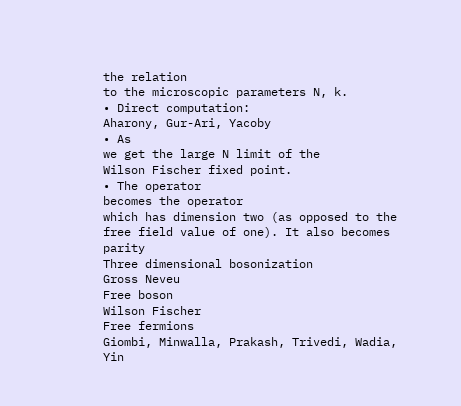the relation
to the microscopic parameters N, k.
• Direct computation:
Aharony, Gur-Ari, Yacoby
• As
we get the large N limit of the
Wilson Fischer fixed point.
• The operator
becomes the operator
which has dimension two (as opposed to the
free field value of one). It also becomes parity
Three dimensional bosonization
Gross Neveu
Free boson
Wilson Fischer
Free fermions
Giombi, Minwalla, Prakash, Trivedi, Wadia, Yin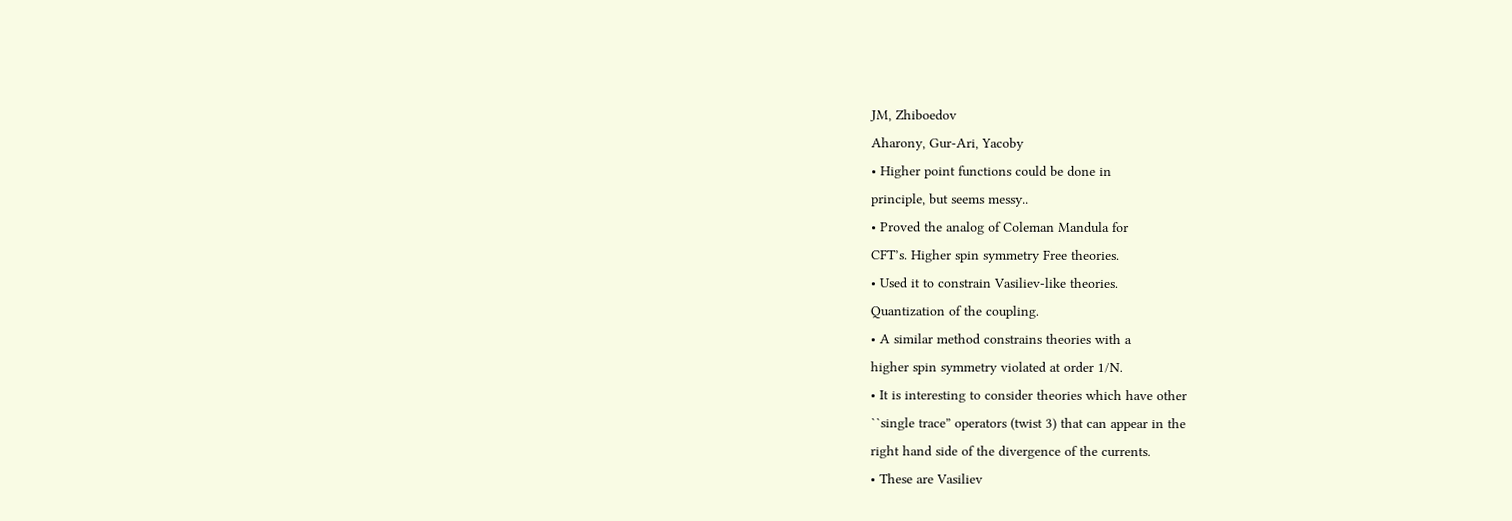JM, Zhiboedov
Aharony, Gur-Ari, Yacoby
• Higher point functions could be done in
principle, but seems messy..
• Proved the analog of Coleman Mandula for
CFT’s. Higher spin symmetry Free theories.
• Used it to constrain Vasiliev-like theories.
Quantization of the coupling.
• A similar method constrains theories with a
higher spin symmetry violated at order 1/N.
• It is interesting to consider theories which have other
``single trace” operators (twist 3) that can appear in the
right hand side of the divergence of the currents.
• These are Vasiliev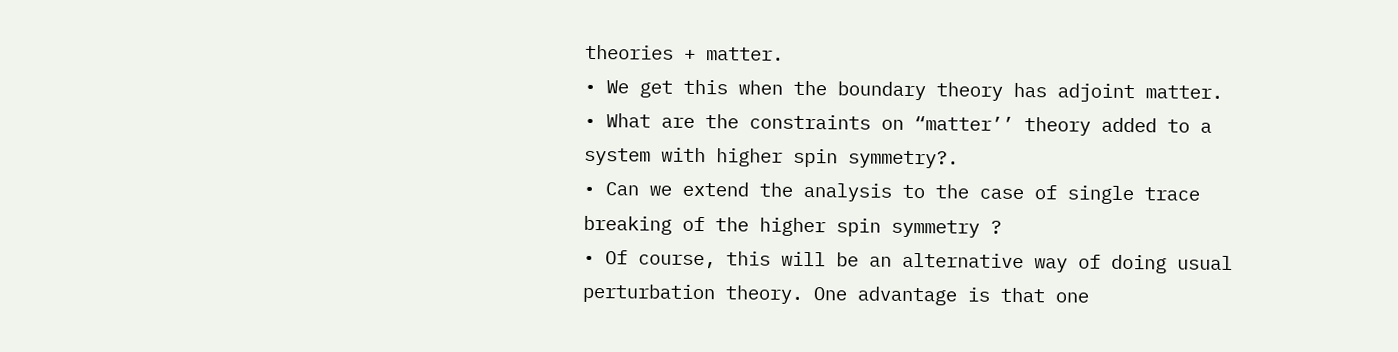theories + matter.
• We get this when the boundary theory has adjoint matter.
• What are the constraints on “matter’’ theory added to a
system with higher spin symmetry?.
• Can we extend the analysis to the case of single trace
breaking of the higher spin symmetry ?
• Of course, this will be an alternative way of doing usual
perturbation theory. One advantage is that one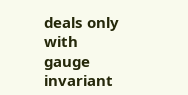deals only
with gauge invariant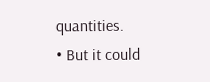quantities.
• But it could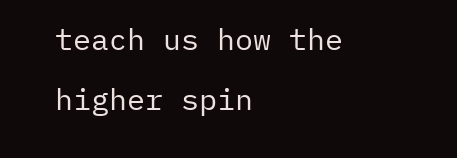teach us how the higher spin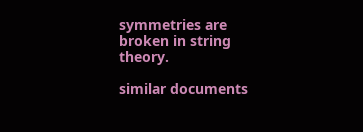symmetries are
broken in string theory.

similar documents